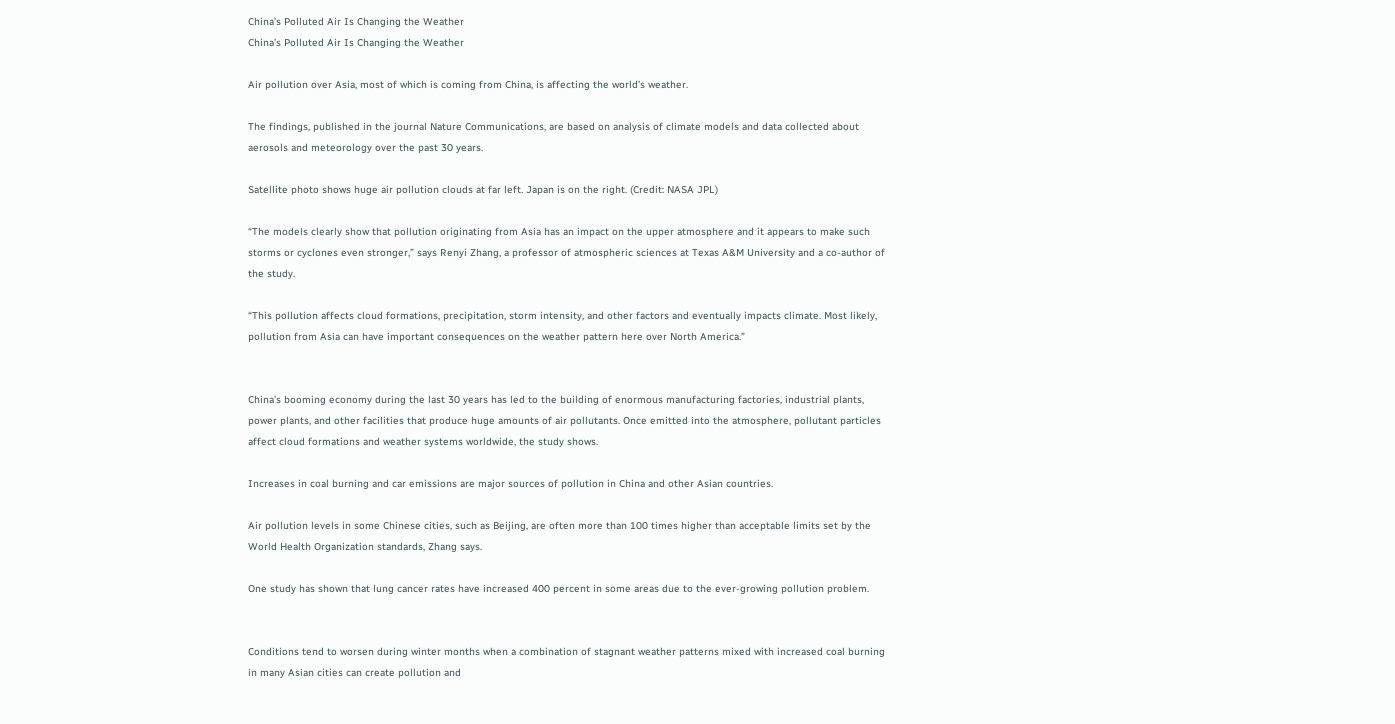China’s Polluted Air Is Changing the Weather
China’s Polluted Air Is Changing the Weather

Air pollution over Asia, most of which is coming from China, is affecting the world’s weather.

The findings, published in the journal Nature Communications, are based on analysis of climate models and data collected about aerosols and meteorology over the past 30 years.

Satellite photo shows huge air pollution clouds at far left. Japan is on the right. (Credit: NASA JPL)

“The models clearly show that pollution originating from Asia has an impact on the upper atmosphere and it appears to make such storms or cyclones even stronger,” says Renyi Zhang, a professor of atmospheric sciences at Texas A&M University and a co-author of the study.

“This pollution affects cloud formations, precipitation, storm intensity, and other factors and eventually impacts climate. Most likely, pollution from Asia can have important consequences on the weather pattern here over North America.”


China’s booming economy during the last 30 years has led to the building of enormous manufacturing factories, industrial plants, power plants, and other facilities that produce huge amounts of air pollutants. Once emitted into the atmosphere, pollutant particles affect cloud formations and weather systems worldwide, the study shows.

Increases in coal burning and car emissions are major sources of pollution in China and other Asian countries.

Air pollution levels in some Chinese cities, such as Beijing, are often more than 100 times higher than acceptable limits set by the World Health Organization standards, Zhang says.

One study has shown that lung cancer rates have increased 400 percent in some areas due to the ever-growing pollution problem.


Conditions tend to worsen during winter months when a combination of stagnant weather patterns mixed with increased coal burning in many Asian cities can create pollution and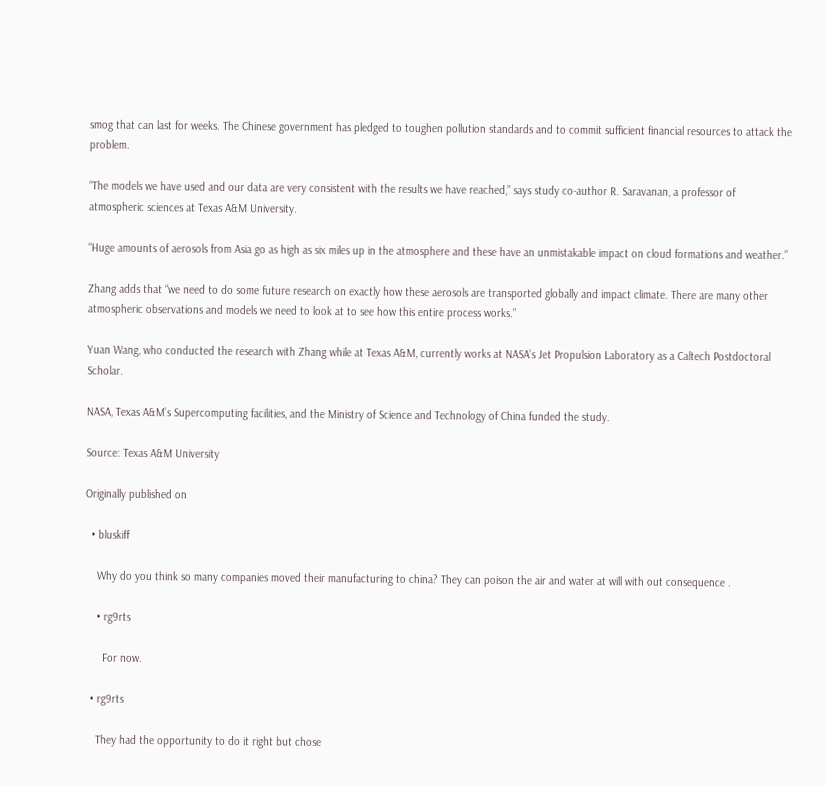smog that can last for weeks. The Chinese government has pledged to toughen pollution standards and to commit sufficient financial resources to attack the problem.

“The models we have used and our data are very consistent with the results we have reached,” says study co-author R. Saravanan, a professor of atmospheric sciences at Texas A&M University.

“Huge amounts of aerosols from Asia go as high as six miles up in the atmosphere and these have an unmistakable impact on cloud formations and weather.”

Zhang adds that “we need to do some future research on exactly how these aerosols are transported globally and impact climate. There are many other atmospheric observations and models we need to look at to see how this entire process works.”

Yuan Wang, who conducted the research with Zhang while at Texas A&M, currently works at NASA’s Jet Propulsion Laboratory as a Caltech Postdoctoral Scholar.

NASA, Texas A&M’s Supercomputing facilities, and the Ministry of Science and Technology of China funded the study.

Source: Texas A&M University

Originally published on

  • bluskiff

    Why do you think so many companies moved their manufacturing to china? They can poison the air and water at will with out consequence .

    • rg9rts

      For now.

  • rg9rts

    They had the opportunity to do it right but chose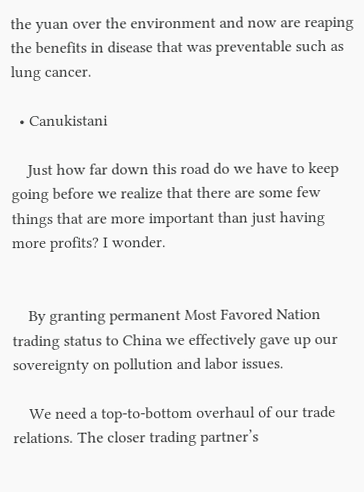the yuan over the environment and now are reaping the benefits in disease that was preventable such as lung cancer.

  • Canukistani

    Just how far down this road do we have to keep going before we realize that there are some few things that are more important than just having more profits? I wonder.


    By granting permanent Most Favored Nation trading status to China we effectively gave up our sovereignty on pollution and labor issues.

    We need a top-to-bottom overhaul of our trade relations. The closer trading partner’s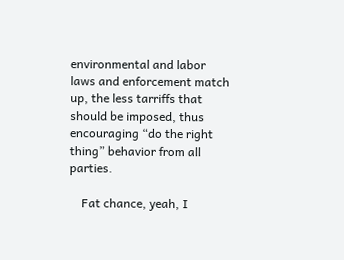environmental and labor laws and enforcement match up, the less tarriffs that should be imposed, thus encouraging “do the right thing” behavior from all parties.

    Fat chance, yeah, I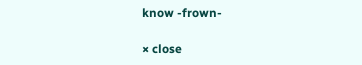know -frown-

× close